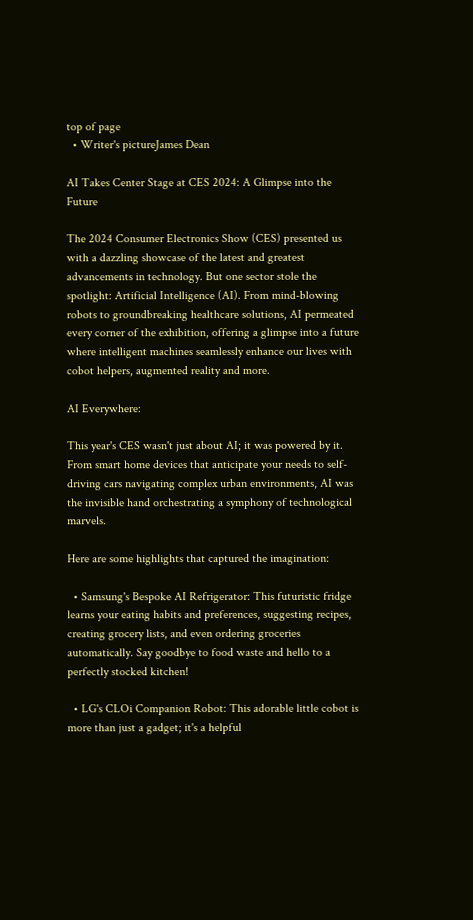top of page
  • Writer's pictureJames Dean

AI Takes Center Stage at CES 2024: A Glimpse into the Future

The 2024 Consumer Electronics Show (CES) presented us with a dazzling showcase of the latest and greatest advancements in technology. But one sector stole the spotlight: Artificial Intelligence (AI). From mind-blowing robots to groundbreaking healthcare solutions, AI permeated every corner of the exhibition, offering a glimpse into a future where intelligent machines seamlessly enhance our lives with cobot helpers, augmented reality and more.

AI Everywhere:

This year's CES wasn't just about AI; it was powered by it. From smart home devices that anticipate your needs to self-driving cars navigating complex urban environments, AI was the invisible hand orchestrating a symphony of technological marvels.

Here are some highlights that captured the imagination:

  • Samsung's Bespoke AI Refrigerator: This futuristic fridge learns your eating habits and preferences, suggesting recipes, creating grocery lists, and even ordering groceries automatically. Say goodbye to food waste and hello to a perfectly stocked kitchen!

  • LG's CLOi Companion Robot: This adorable little cobot is more than just a gadget; it's a helpful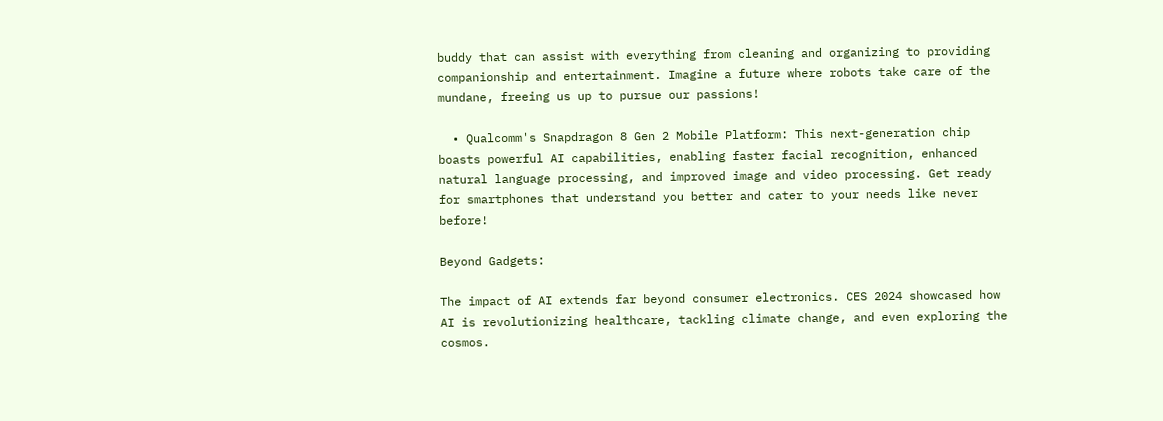buddy that can assist with everything from cleaning and organizing to providing companionship and entertainment. Imagine a future where robots take care of the mundane, freeing us up to pursue our passions!

  • Qualcomm's Snapdragon 8 Gen 2 Mobile Platform: This next-generation chip boasts powerful AI capabilities, enabling faster facial recognition, enhanced natural language processing, and improved image and video processing. Get ready for smartphones that understand you better and cater to your needs like never before!

Beyond Gadgets:

The impact of AI extends far beyond consumer electronics. CES 2024 showcased how AI is revolutionizing healthcare, tackling climate change, and even exploring the cosmos.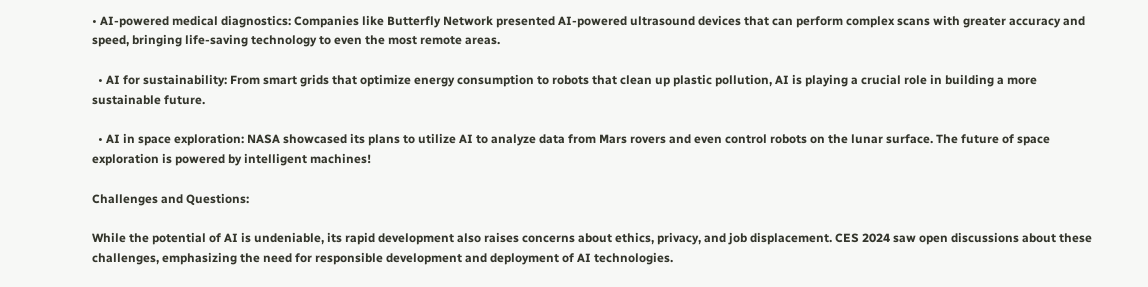• AI-powered medical diagnostics: Companies like Butterfly Network presented AI-powered ultrasound devices that can perform complex scans with greater accuracy and speed, bringing life-saving technology to even the most remote areas.

  • AI for sustainability: From smart grids that optimize energy consumption to robots that clean up plastic pollution, AI is playing a crucial role in building a more sustainable future.

  • AI in space exploration: NASA showcased its plans to utilize AI to analyze data from Mars rovers and even control robots on the lunar surface. The future of space exploration is powered by intelligent machines!

Challenges and Questions:

While the potential of AI is undeniable, its rapid development also raises concerns about ethics, privacy, and job displacement. CES 2024 saw open discussions about these challenges, emphasizing the need for responsible development and deployment of AI technologies.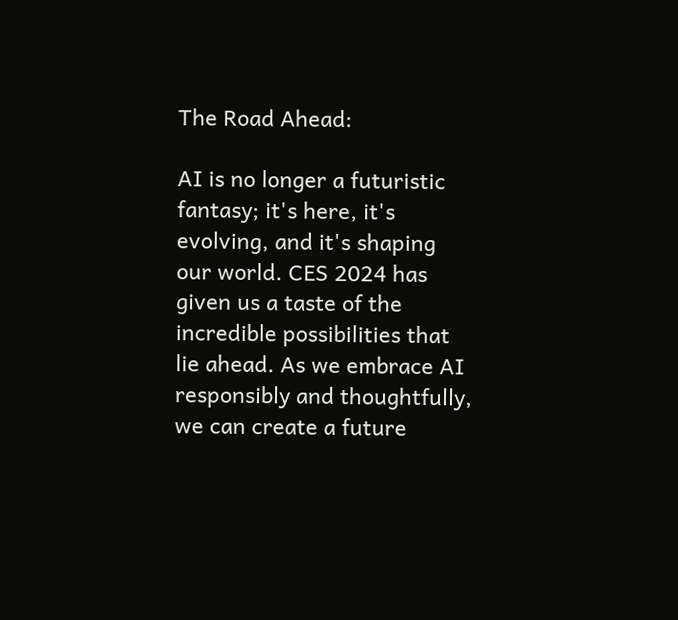The Road Ahead:

AI is no longer a futuristic fantasy; it's here, it's evolving, and it's shaping our world. CES 2024 has given us a taste of the incredible possibilities that lie ahead. As we embrace AI responsibly and thoughtfully, we can create a future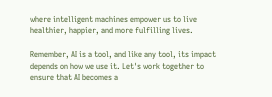where intelligent machines empower us to live healthier, happier, and more fulfilling lives.

Remember, AI is a tool, and like any tool, its impact depends on how we use it. Let's work together to ensure that AI becomes a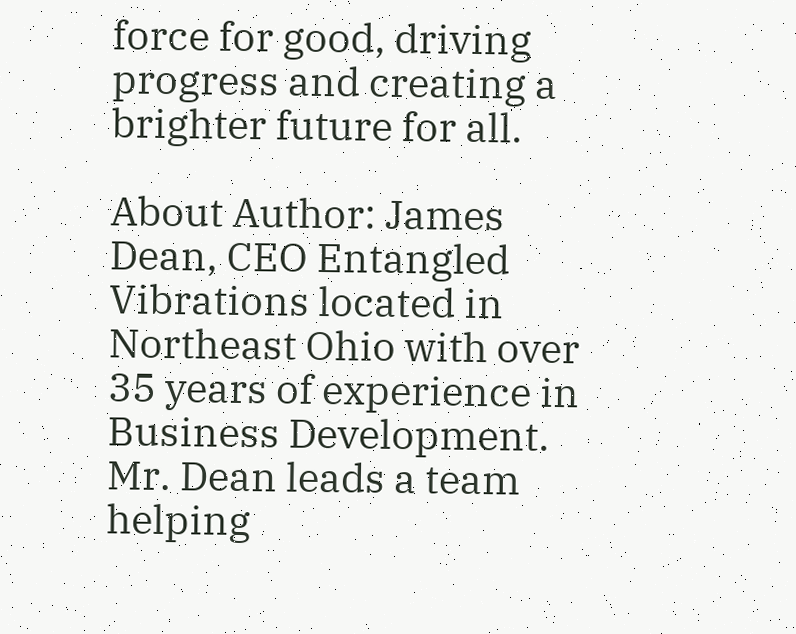force for good, driving progress and creating a brighter future for all.

About Author: James Dean, CEO Entangled Vibrations located in Northeast Ohio with over 35 years of experience in Business Development. Mr. Dean leads a team helping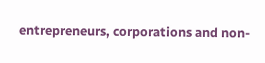entrepreneurs, corporations and non-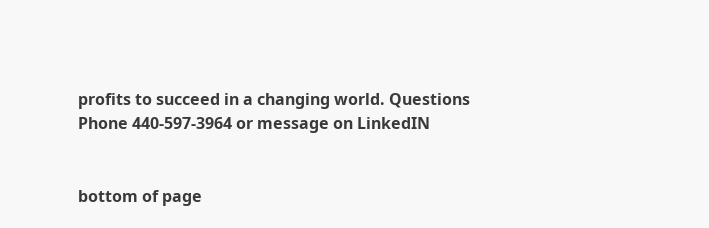profits to succeed in a changing world. Questions Phone 440-597-3964 or message on LinkedIN


bottom of page